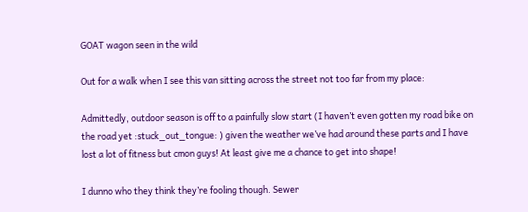GOAT wagon seen in the wild

Out for a walk when I see this van sitting across the street not too far from my place:

Admittedly, outdoor season is off to a painfully slow start (I haven’t even gotten my road bike on the road yet :stuck_out_tongue: ) given the weather we’ve had around these parts and I have lost a lot of fitness but cmon guys! At least give me a chance to get into shape!

I dunno who they think they’re fooling though. Sewer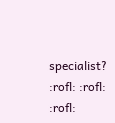specialist? :rofl: :rofl: :rofl: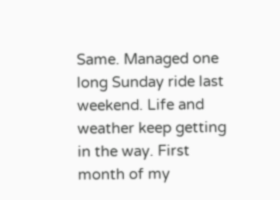Same. Managed one long Sunday ride last weekend. Life and weather keep getting in the way. First month of my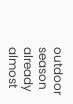outdoor season already almost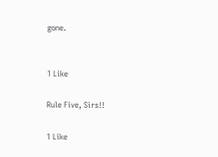gone.


1 Like

Rule Five, Sirs!!

1 Like